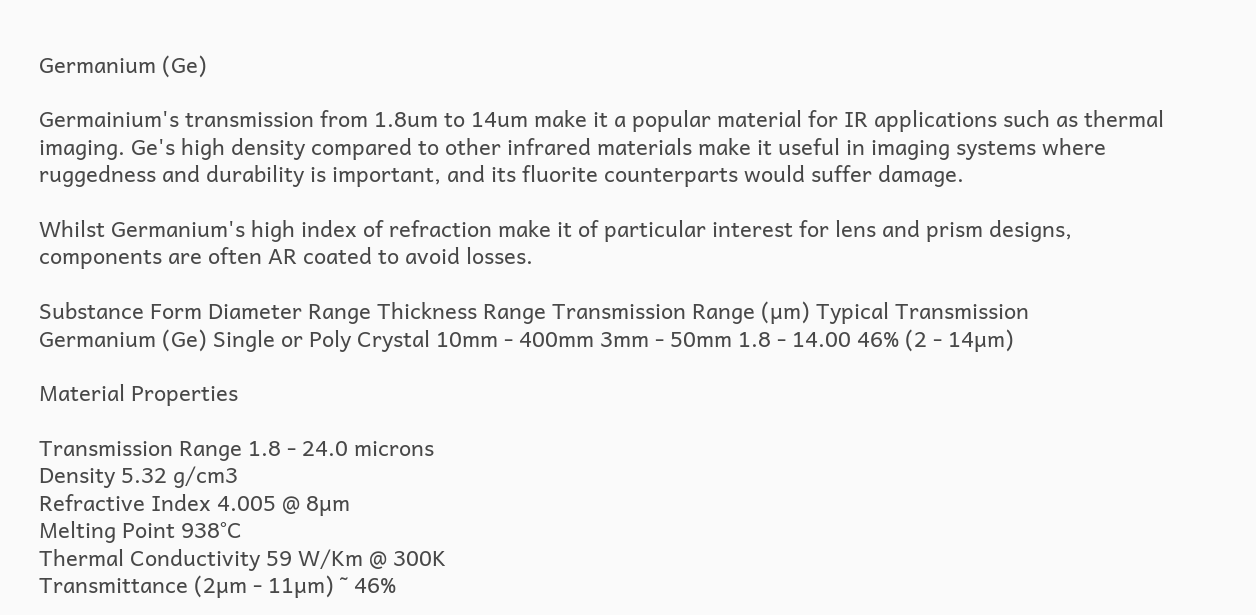Germanium (Ge)

Germainium's transmission from 1.8um to 14um make it a popular material for IR applications such as thermal imaging. Ge's high density compared to other infrared materials make it useful in imaging systems where ruggedness and durability is important, and its fluorite counterparts would suffer damage.

Whilst Germanium's high index of refraction make it of particular interest for lens and prism designs, components are often AR coated to avoid losses.

Substance Form Diameter Range Thickness Range Transmission Range (µm) Typical Transmission
Germanium (Ge) Single or Poly Crystal 10mm - 400mm 3mm - 50mm 1.8 - 14.00 46% (2 - 14µm)

Material Properties

Transmission Range 1.8 - 24.0 microns
Density 5.32 g/cm3
Refractive Index 4.005 @ 8µm
Melting Point 938°C
Thermal Conductivity 59 W/Km @ 300K
Transmittance (2µm - 11µm) ˜ 46%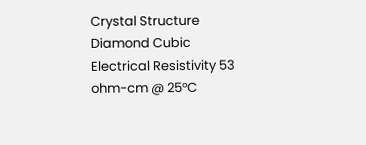Crystal Structure Diamond Cubic
Electrical Resistivity 53 ohm-cm @ 25°C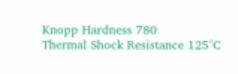Knopp Hardness 780
Thermal Shock Resistance 125°C